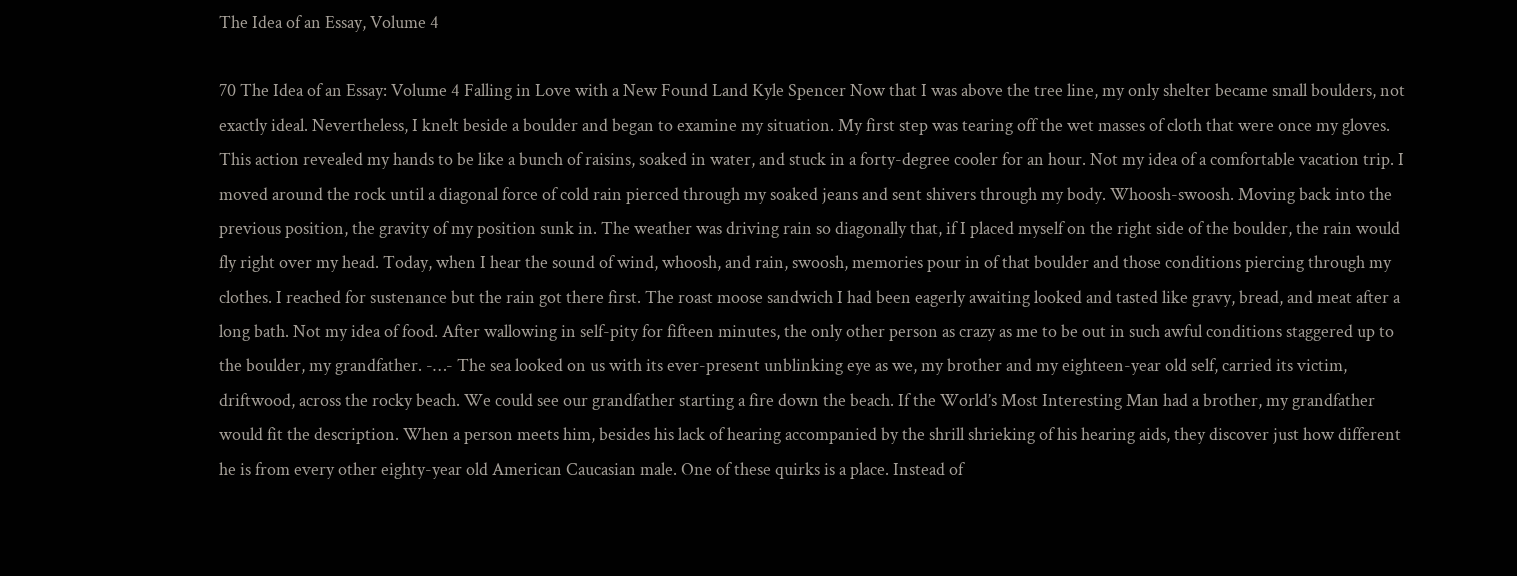The Idea of an Essay, Volume 4

70 The Idea of an Essay: Volume 4 Falling in Love with a New Found Land Kyle Spencer Now that I was above the tree line, my only shelter became small boulders, not exactly ideal. Nevertheless, I knelt beside a boulder and began to examine my situation. My first step was tearing off the wet masses of cloth that were once my gloves. This action revealed my hands to be like a bunch of raisins, soaked in water, and stuck in a forty-degree cooler for an hour. Not my idea of a comfortable vacation trip. I moved around the rock until a diagonal force of cold rain pierced through my soaked jeans and sent shivers through my body. Whoosh-swoosh. Moving back into the previous position, the gravity of my position sunk in. The weather was driving rain so diagonally that, if I placed myself on the right side of the boulder, the rain would fly right over my head. Today, when I hear the sound of wind, whoosh, and rain, swoosh, memories pour in of that boulder and those conditions piercing through my clothes. I reached for sustenance but the rain got there first. The roast moose sandwich I had been eagerly awaiting looked and tasted like gravy, bread, and meat after a long bath. Not my idea of food. After wallowing in self-pity for fifteen minutes, the only other person as crazy as me to be out in such awful conditions staggered up to the boulder, my grandfather. -…- The sea looked on us with its ever-present unblinking eye as we, my brother and my eighteen-year old self, carried its victim, driftwood, across the rocky beach. We could see our grandfather starting a fire down the beach. If the World’s Most Interesting Man had a brother, my grandfather would fit the description. When a person meets him, besides his lack of hearing accompanied by the shrill shrieking of his hearing aids, they discover just how different he is from every other eighty-year old American Caucasian male. One of these quirks is a place. Instead of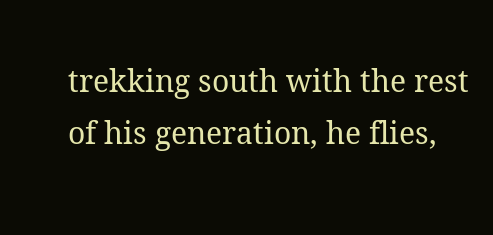trekking south with the rest of his generation, he flies,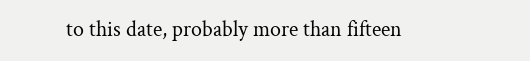to this date, probably more than fifteen